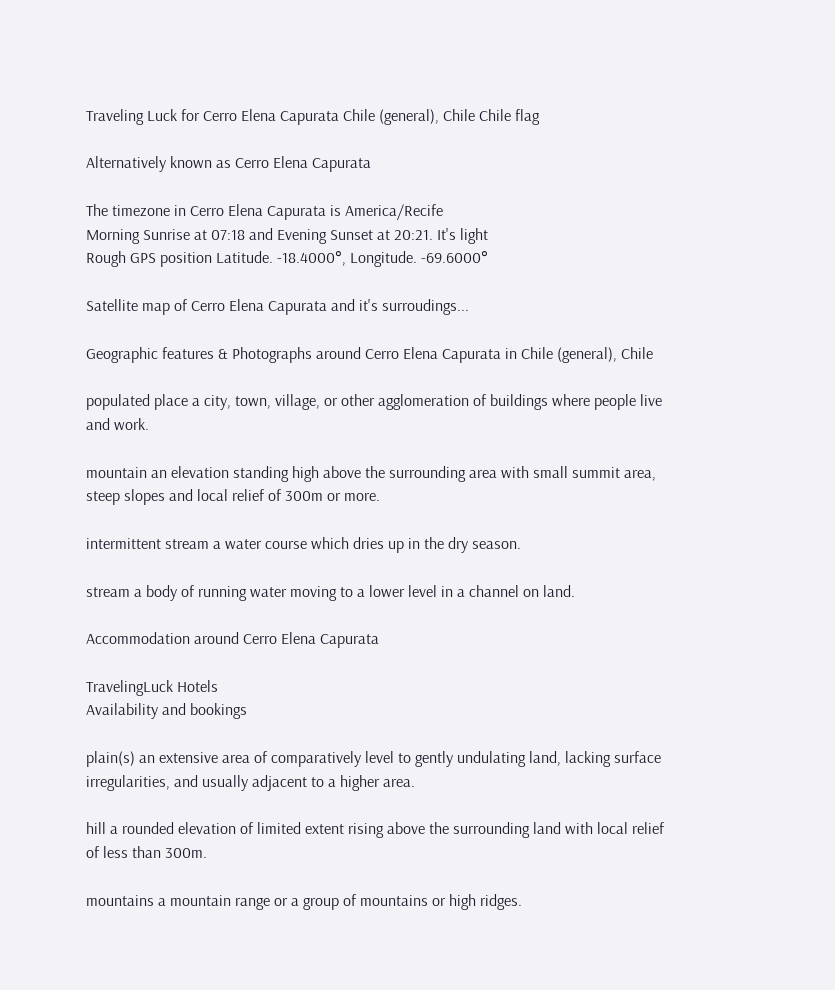Traveling Luck for Cerro Elena Capurata Chile (general), Chile Chile flag

Alternatively known as Cerro Elena Capurata

The timezone in Cerro Elena Capurata is America/Recife
Morning Sunrise at 07:18 and Evening Sunset at 20:21. It's light
Rough GPS position Latitude. -18.4000°, Longitude. -69.6000°

Satellite map of Cerro Elena Capurata and it's surroudings...

Geographic features & Photographs around Cerro Elena Capurata in Chile (general), Chile

populated place a city, town, village, or other agglomeration of buildings where people live and work.

mountain an elevation standing high above the surrounding area with small summit area, steep slopes and local relief of 300m or more.

intermittent stream a water course which dries up in the dry season.

stream a body of running water moving to a lower level in a channel on land.

Accommodation around Cerro Elena Capurata

TravelingLuck Hotels
Availability and bookings

plain(s) an extensive area of comparatively level to gently undulating land, lacking surface irregularities, and usually adjacent to a higher area.

hill a rounded elevation of limited extent rising above the surrounding land with local relief of less than 300m.

mountains a mountain range or a group of mountains or high ridges.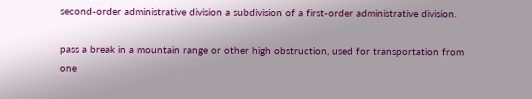second-order administrative division a subdivision of a first-order administrative division.

pass a break in a mountain range or other high obstruction, used for transportation from one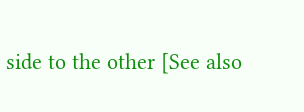side to the other [See also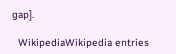gap].

  WikipediaWikipedia entries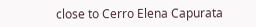close to Cerro Elena Capurata